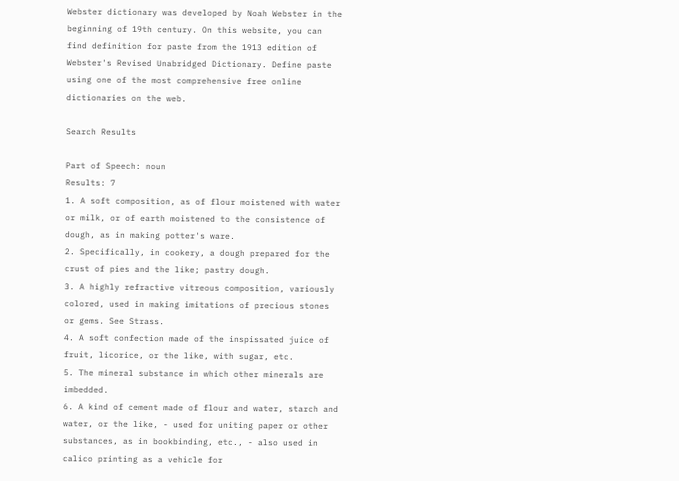Webster dictionary was developed by Noah Webster in the beginning of 19th century. On this website, you can find definition for paste from the 1913 edition of Webster's Revised Unabridged Dictionary. Define paste using one of the most comprehensive free online dictionaries on the web.

Search Results

Part of Speech: noun
Results: 7
1. A soft composition, as of flour moistened with water or milk, or of earth moistened to the consistence of dough, as in making potter's ware.
2. Specifically, in cookery, a dough prepared for the crust of pies and the like; pastry dough.
3. A highly refractive vitreous composition, variously colored, used in making imitations of precious stones or gems. See Strass.
4. A soft confection made of the inspissated juice of fruit, licorice, or the like, with sugar, etc.
5. The mineral substance in which other minerals are imbedded.
6. A kind of cement made of flour and water, starch and water, or the like, - used for uniting paper or other substances, as in bookbinding, etc., - also used in calico printing as a vehicle for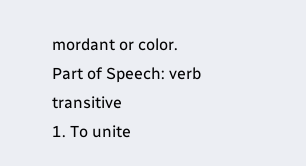mordant or color.
Part of Speech: verb transitive
1. To unite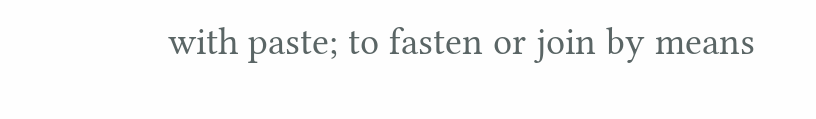with paste; to fasten or join by means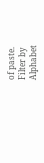of paste.
Filter by Alphabet